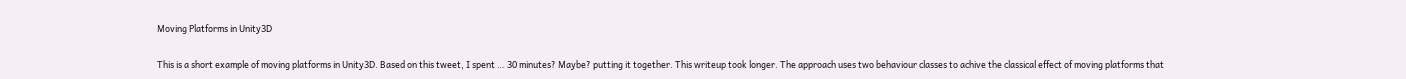Moving Platforms in Unity3D

This is a short example of moving platforms in Unity3D. Based on this tweet, I spent … 30 minutes? Maybe? putting it together. This writeup took longer. The approach uses two behaviour classes to achive the classical effect of moving platforms that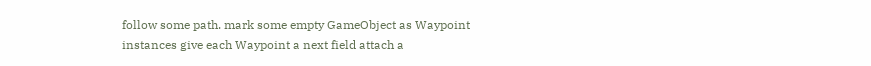follow some path. mark some empty GameObject as Waypoint instances give each Waypoint a next field attach a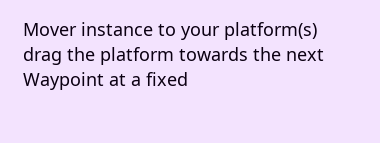Mover instance to your platform(s) drag the platform towards the next Waypoint at a fixed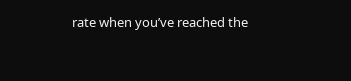rate when you’ve reached the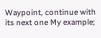Waypoint, continue with its next one My example;